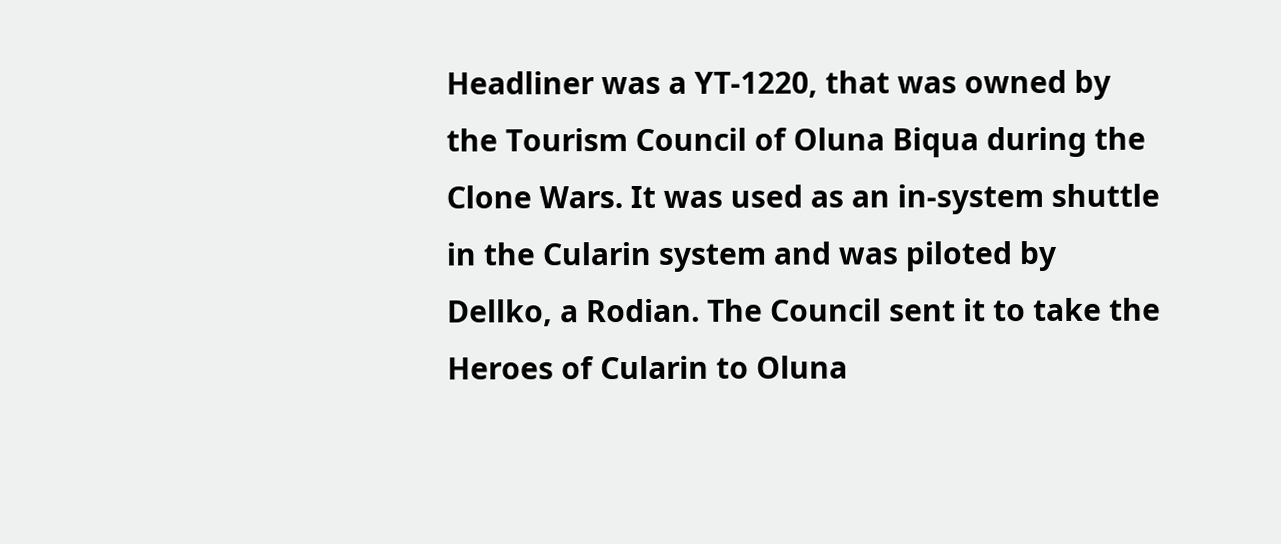Headliner was a YT-1220, that was owned by the Tourism Council of Oluna Biqua during the Clone Wars. It was used as an in-system shuttle in the Cularin system and was piloted by Dellko, a Rodian. The Council sent it to take the Heroes of Cularin to Oluna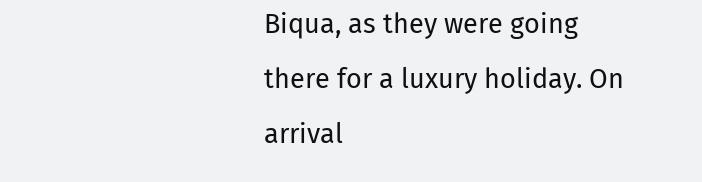Biqua, as they were going there for a luxury holiday. On arrival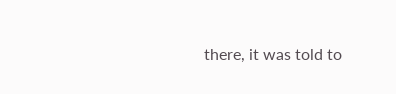there, it was told to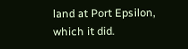land at Port Epsilon, which it did.